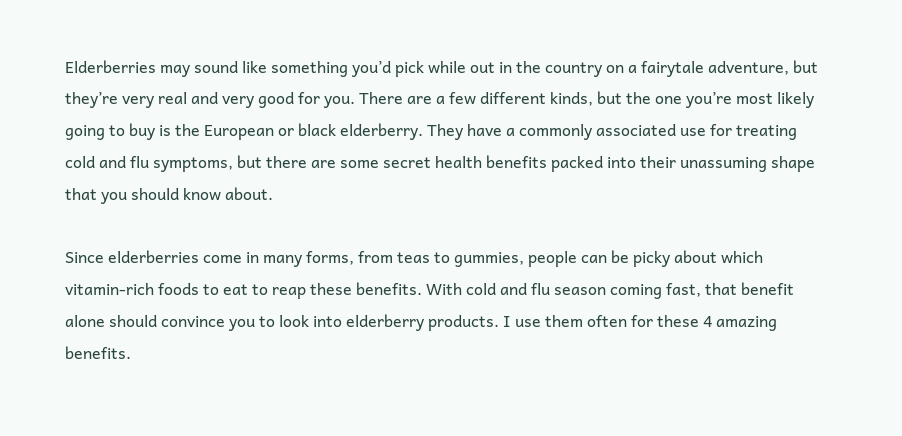Elderberries may sound like something you’d pick while out in the country on a fairytale adventure, but they’re very real and very good for you. There are a few different kinds, but the one you’re most likely going to buy is the European or black elderberry. They have a commonly associated use for treating cold and flu symptoms, but there are some secret health benefits packed into their unassuming shape that you should know about.

Since elderberries come in many forms, from teas to gummies, people can be picky about which vitamin-rich foods to eat to reap these benefits. With cold and flu season coming fast, that benefit alone should convince you to look into elderberry products. I use them often for these 4 amazing benefits.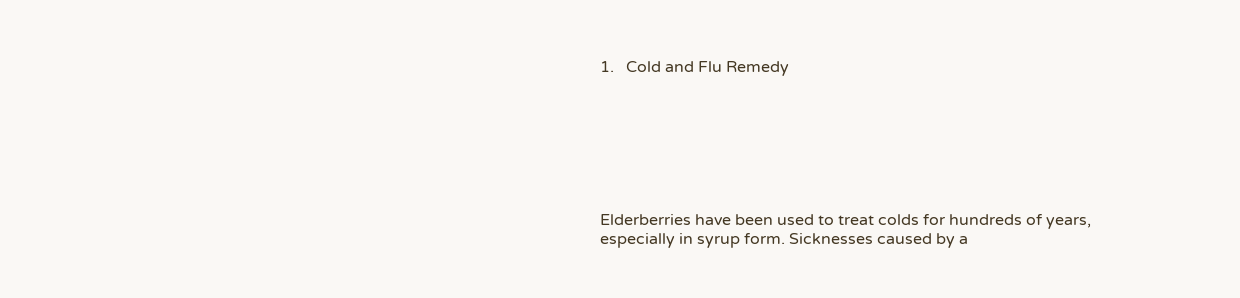1.   Cold and Flu Remedy







Elderberries have been used to treat colds for hundreds of years, especially in syrup form. Sicknesses caused by a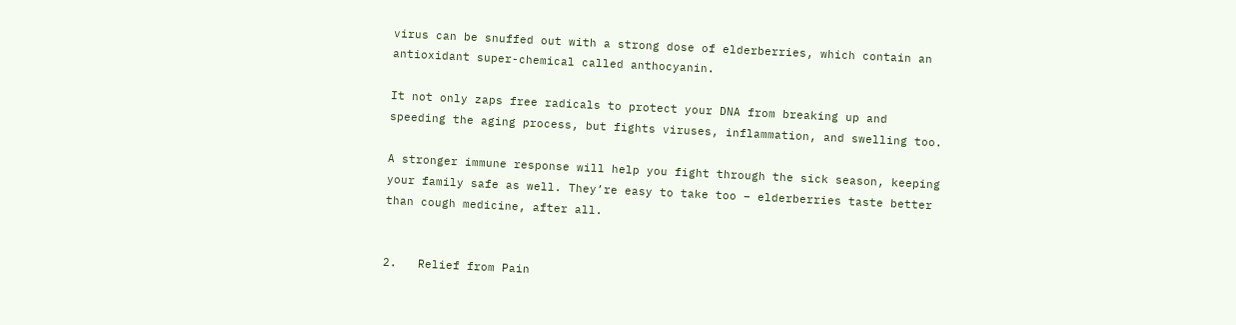virus can be snuffed out with a strong dose of elderberries, which contain an antioxidant super-chemical called anthocyanin.

It not only zaps free radicals to protect your DNA from breaking up and speeding the aging process, but fights viruses, inflammation, and swelling too.

A stronger immune response will help you fight through the sick season, keeping your family safe as well. They’re easy to take too – elderberries taste better than cough medicine, after all.


2.   Relief from Pain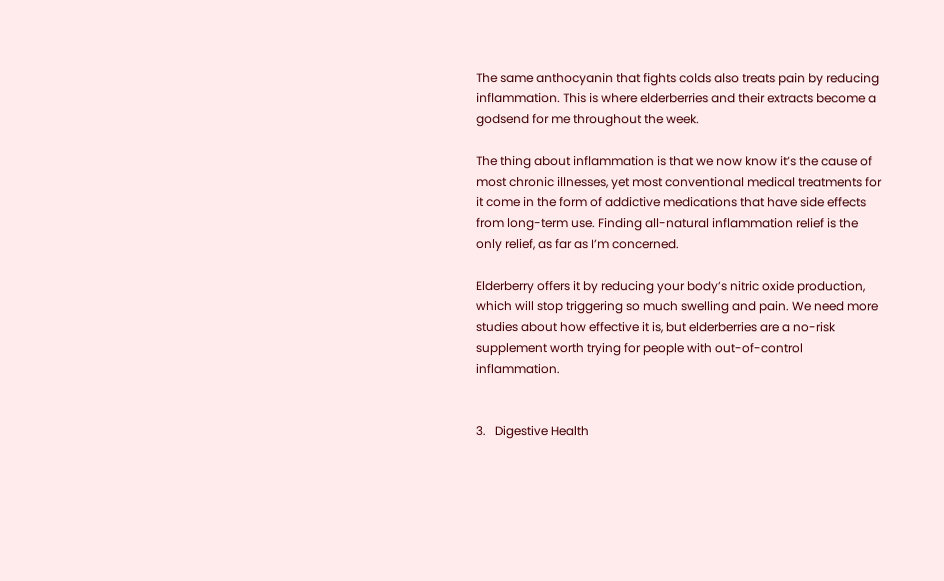The same anthocyanin that fights colds also treats pain by reducing inflammation. This is where elderberries and their extracts become a godsend for me throughout the week.

The thing about inflammation is that we now know it’s the cause of most chronic illnesses, yet most conventional medical treatments for it come in the form of addictive medications that have side effects from long-term use. Finding all-natural inflammation relief is the only relief, as far as I’m concerned.

Elderberry offers it by reducing your body’s nitric oxide production, which will stop triggering so much swelling and pain. We need more studies about how effective it is, but elderberries are a no-risk supplement worth trying for people with out-of-control inflammation.


3.   Digestive Health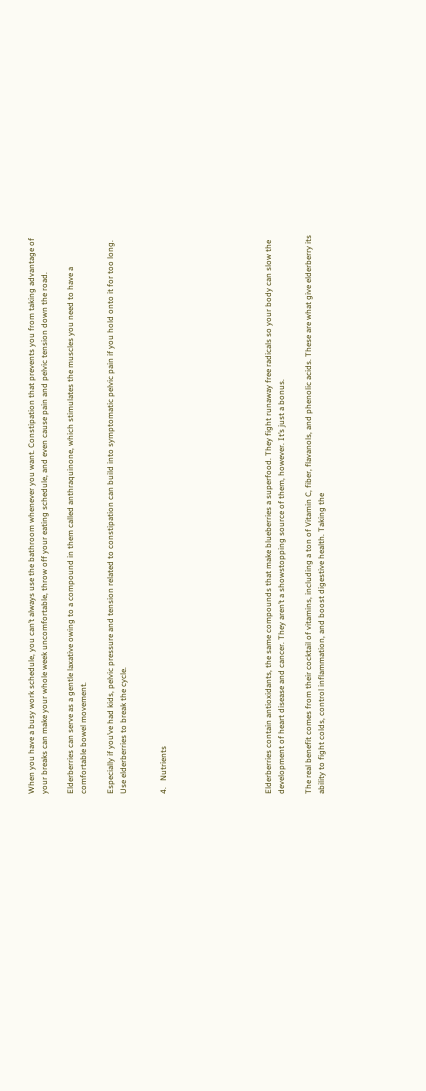When you have a busy work schedule, you can’t always use the bathroom whenever you want. Constipation that prevents you from taking advantage of your breaks can make your whole week uncomfortable, throw off your eating schedule, and even cause pain and pelvic tension down the road.

Elderberries can serve as a gentle laxative owing to a compound in them called anthraquinone, which stimulates the muscles you need to have a comfortable bowel movement.

Especially if you’ve had kids, pelvic pressure and tension related to constipation can build into symptomatic pelvic pain if you hold onto it for too long. Use elderberries to break the cycle.


4.   Nutrients







Elderberries contain antioxidants, the same compounds that make blueberries a superfood. They fight runaway free radicals so your body can slow the development of heart disease and cancer. They aren’t a showstopping source of them, however. It’s just a bonus.

The real benefit comes from their cocktail of vitamins, including a ton of Vitamin C, fiber, flavanols, and phenolic acids. These are what give elderberry its ability to fight colds, control inflammation, and boost digestive health. Taking the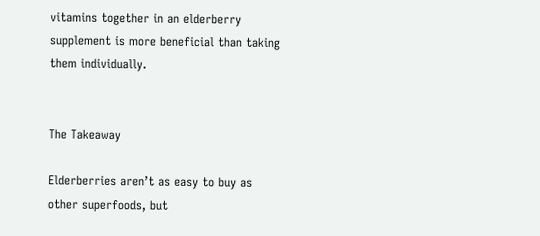vitamins together in an elderberry supplement is more beneficial than taking them individually.


The Takeaway

Elderberries aren’t as easy to buy as other superfoods, but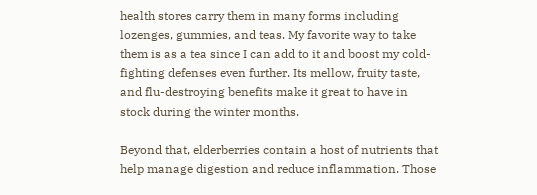health stores carry them in many forms including lozenges, gummies, and teas. My favorite way to take them is as a tea since I can add to it and boost my cold-fighting defenses even further. Its mellow, fruity taste, and flu-destroying benefits make it great to have in stock during the winter months.

Beyond that, elderberries contain a host of nutrients that help manage digestion and reduce inflammation. Those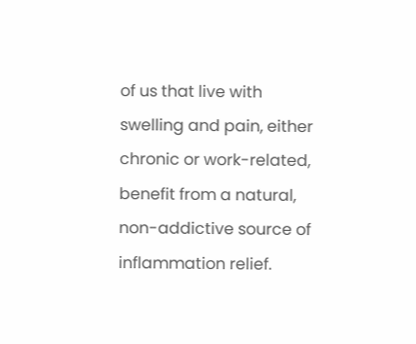of us that live with swelling and pain, either chronic or work-related, benefit from a natural, non-addictive source of inflammation relief.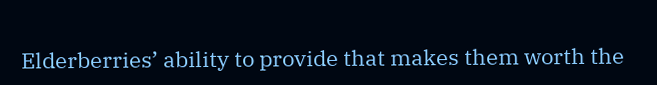Elderberries’ ability to provide that makes them worth the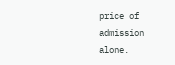price of admission alone.